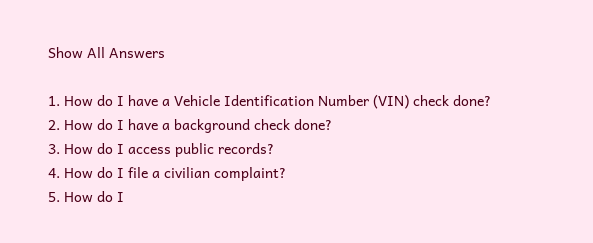Show All Answers

1. How do I have a Vehicle Identification Number (VIN) check done?
2. How do I have a background check done?
3. How do I access public records?
4. How do I file a civilian complaint?
5. How do I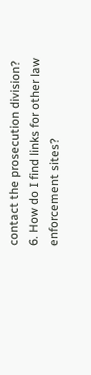contact the prosecution division?
6. How do I find links for other law enforcement sites?